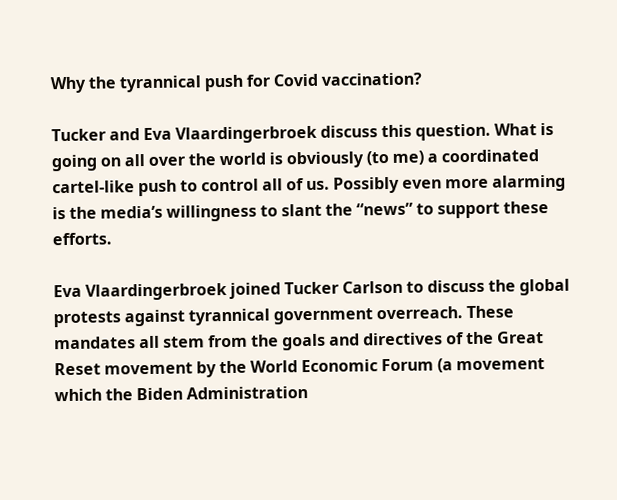Why the tyrannical push for Covid vaccination?

Tucker and Eva Vlaardingerbroek discuss this question. What is going on all over the world is obviously (to me) a coordinated cartel-like push to control all of us. Possibly even more alarming is the media’s willingness to slant the “news” to support these efforts.

Eva Vlaardingerbroek joined Tucker Carlson to discuss the global protests against tyrannical government overreach. These mandates all stem from the goals and directives of the Great Reset movement by the World Economic Forum (a movement which the Biden Administration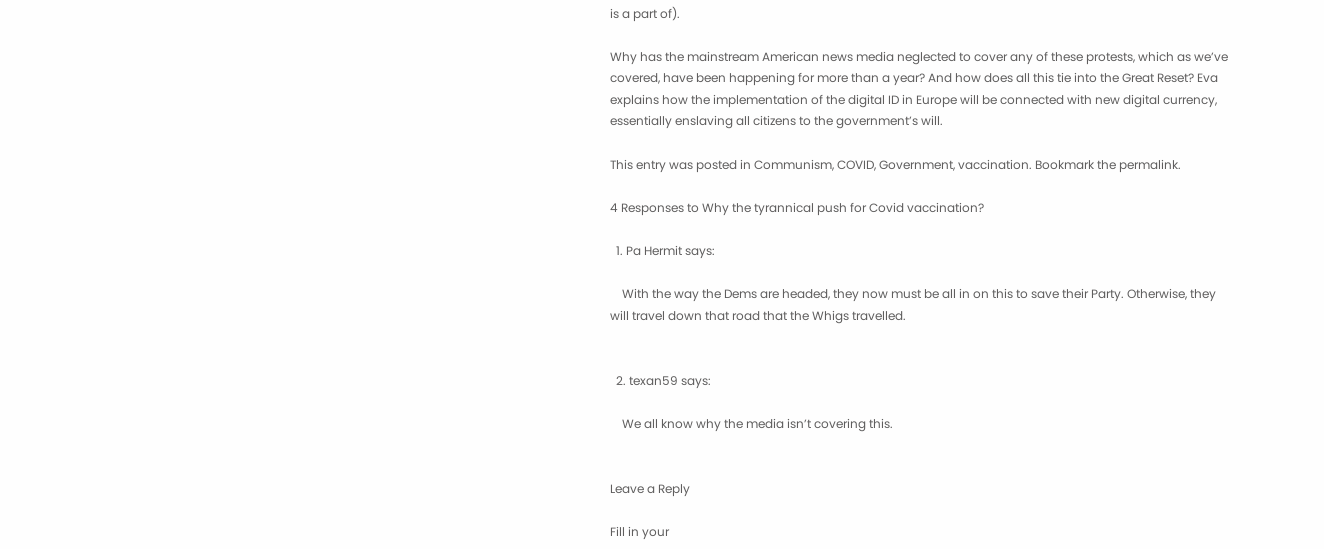is a part of).

Why has the mainstream American news media neglected to cover any of these protests, which as we’ve covered, have been happening for more than a year? And how does all this tie into the Great Reset? Eva explains how the implementation of the digital ID in Europe will be connected with new digital currency, essentially enslaving all citizens to the government’s will.

This entry was posted in Communism, COVID, Government, vaccination. Bookmark the permalink.

4 Responses to Why the tyrannical push for Covid vaccination?

  1. Pa Hermit says:

    With the way the Dems are headed, they now must be all in on this to save their Party. Otherwise, they will travel down that road that the Whigs travelled.


  2. texan59 says:

    We all know why the media isn’t covering this.


Leave a Reply

Fill in your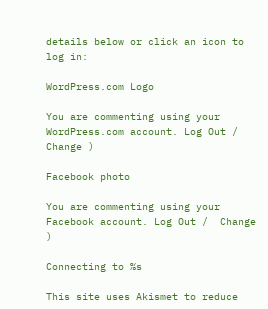details below or click an icon to log in:

WordPress.com Logo

You are commenting using your WordPress.com account. Log Out /  Change )

Facebook photo

You are commenting using your Facebook account. Log Out /  Change )

Connecting to %s

This site uses Akismet to reduce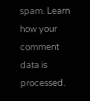spam. Learn how your comment data is processed.